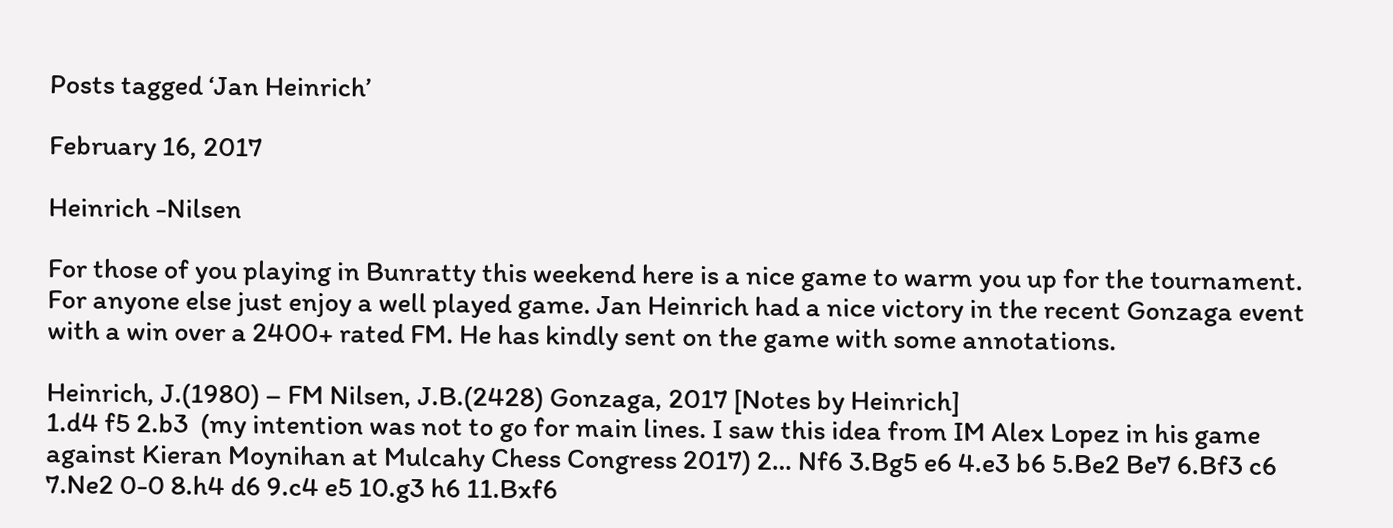Posts tagged ‘Jan Heinrich’

February 16, 2017

Heinrich -Nilsen

For those of you playing in Bunratty this weekend here is a nice game to warm you up for the tournament. For anyone else just enjoy a well played game. Jan Heinrich had a nice victory in the recent Gonzaga event with a win over a 2400+ rated FM. He has kindly sent on the game with some annotations.

Heinrich, J.(1980) – FM Nilsen, J.B.(2428) Gonzaga, 2017 [Notes by Heinrich]
1.d4 f5 2.b3  (my intention was not to go for main lines. I saw this idea from IM Alex Lopez in his game against Kieran Moynihan at Mulcahy Chess Congress 2017) 2… Nf6 3.Bg5 e6 4.e3 b6 5.Be2 Be7 6.Bf3 c6 7.Ne2 0-0 8.h4 d6 9.c4 e5 10.g3 h6 11.Bxf6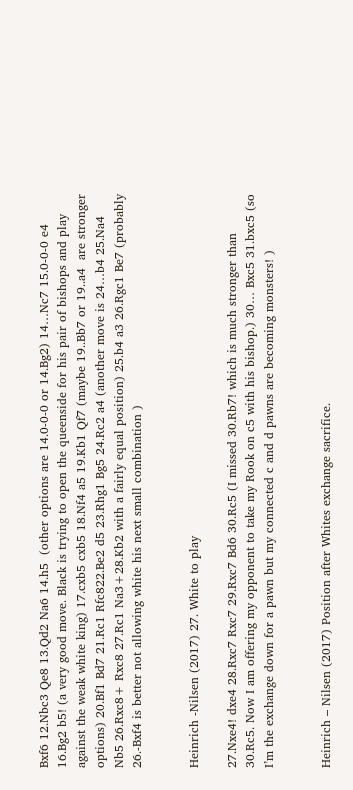Bxf6 12.Nbc3 Qe8 13.Qd2 Na6 14.h5  (other options are 14.0-0-0 or 14.Bg2) 14…Nc7 15.0-0-0 e4 16.Bg2 b5! (a very good move. Black is trying to open the queenside for his pair of bishops and play against the weak white king) 17.cxb5 cxb5 18.Nf4 a5 19.Kb1 Qf7 (maybe 19..Bb7 or 19..a4  are stronger options) 20.Bf1 Bd7 21.Rc1 Rfc822.Be2 d5 23.Rhg1 Bg5 24.Rc2 a4 (another move is 24…b4 25.Na4 Nb5 26.Rxc8+ Rxc8 27.Rc1 Na3+28.Kb2 with a fairly equal position) 25.b4 a3 26.Rgc1 Be7 (probably 26.-Bxf4 is better not allowing white his next small combination )


Heinrich -Nilsen (2017) 27. White to play

27.Nxe4! dxe4 28.Rxc7 Rxc7 29.Rxc7 Bd6 30.Rc5 (I missed 30.Rb7! which is much stronger than 30.Rc5. Now I am offering my opponent to take my Rook on c5 with his bishop.) 30… Bxc5 31.bxc5 (so I’m the exchange down for a pawn but my connected c and d pawns are becoming monsters! )


Heinrich – Nilsen (2017) Position after Whites exchange sacrifice.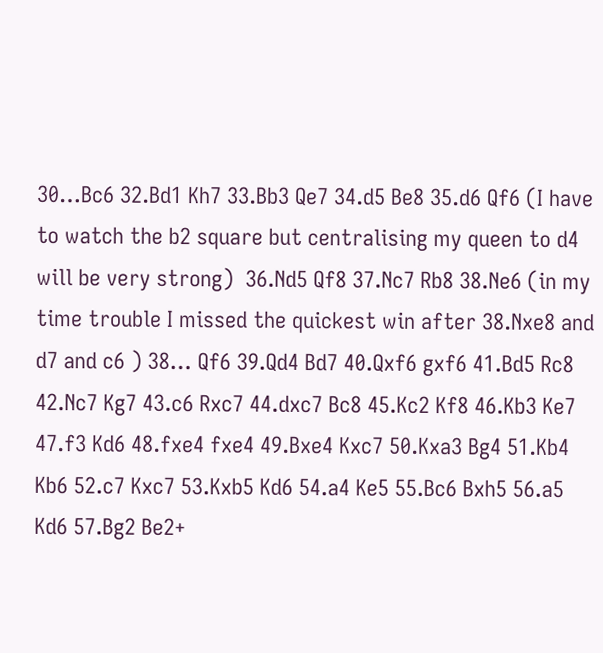30…Bc6 32.Bd1 Kh7 33.Bb3 Qe7 34.d5 Be8 35.d6 Qf6 (I have to watch the b2 square but centralising my queen to d4 will be very strong)  36.Nd5 Qf8 37.Nc7 Rb8 38.Ne6 (in my time trouble I missed the quickest win after 38.Nxe8 and d7 and c6 ) 38… Qf6 39.Qd4 Bd7 40.Qxf6 gxf6 41.Bd5 Rc8 42.Nc7 Kg7 43.c6 Rxc7 44.dxc7 Bc8 45.Kc2 Kf8 46.Kb3 Ke7 47.f3 Kd6 48.fxe4 fxe4 49.Bxe4 Kxc7 50.Kxa3 Bg4 51.Kb4 Kb6 52.c7 Kxc7 53.Kxb5 Kd6 54.a4 Ke5 55.Bc6 Bxh5 56.a5 Kd6 57.Bg2 Be2+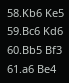58.Kb6 Ke5 59.Bc6 Kd6 60.Bb5 Bf3 61.a6 Be4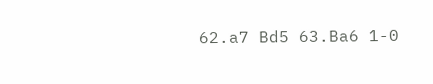62.a7 Bd5 63.Ba6 1-0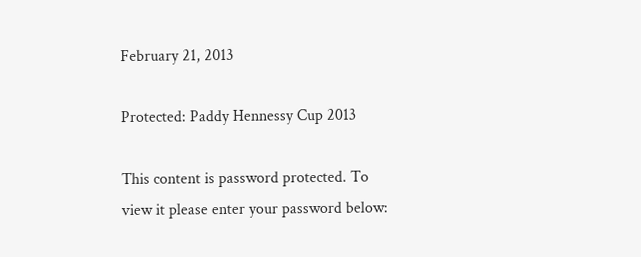February 21, 2013

Protected: Paddy Hennessy Cup 2013

This content is password protected. To view it please enter your password below: